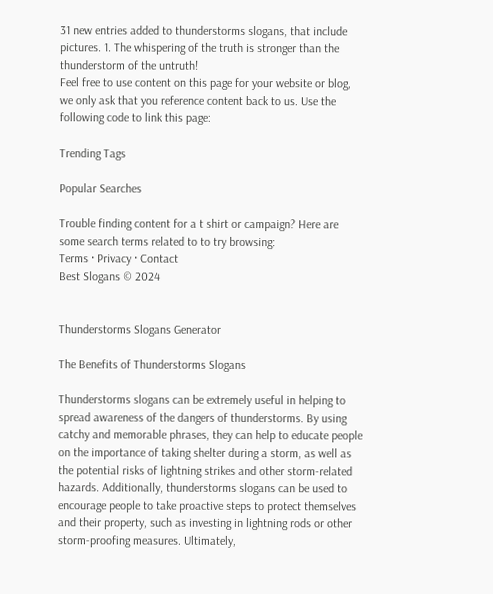31 new entries added to thunderstorms slogans, that include pictures. 1. The whispering of the truth is stronger than the thunderstorm of the untruth!
Feel free to use content on this page for your website or blog, we only ask that you reference content back to us. Use the following code to link this page:

Trending Tags

Popular Searches

Trouble finding content for a t shirt or campaign? Here are some search terms related to to try browsing:
Terms · Privacy · Contact
Best Slogans © 2024


Thunderstorms Slogans Generator

The Benefits of Thunderstorms Slogans

Thunderstorms slogans can be extremely useful in helping to spread awareness of the dangers of thunderstorms. By using catchy and memorable phrases, they can help to educate people on the importance of taking shelter during a storm, as well as the potential risks of lightning strikes and other storm-related hazards. Additionally, thunderstorms slogans can be used to encourage people to take proactive steps to protect themselves and their property, such as investing in lightning rods or other storm-proofing measures. Ultimately,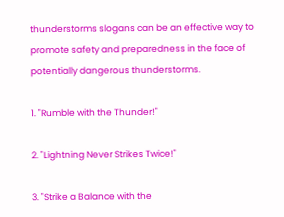thunderstorms slogans can be an effective way to promote safety and preparedness in the face of potentially dangerous thunderstorms.

1. "Rumble with the Thunder!"

2. "Lightning Never Strikes Twice!"

3. "Strike a Balance with the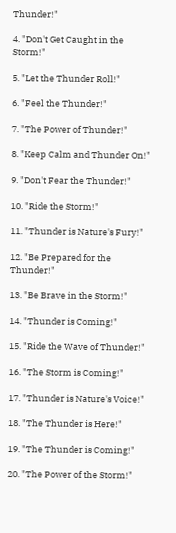Thunder!"

4. "Don't Get Caught in the Storm!"

5. "Let the Thunder Roll!"

6. "Feel the Thunder!"

7. "The Power of Thunder!"

8. "Keep Calm and Thunder On!"

9. "Don't Fear the Thunder!"

10. "Ride the Storm!"

11. "Thunder is Nature's Fury!"

12. "Be Prepared for the Thunder!"

13. "Be Brave in the Storm!"

14. "Thunder is Coming!"

15. "Ride the Wave of Thunder!"

16. "The Storm is Coming!"

17. "Thunder is Nature's Voice!"

18. "The Thunder is Here!"

19. "The Thunder is Coming!"

20. "The Power of the Storm!"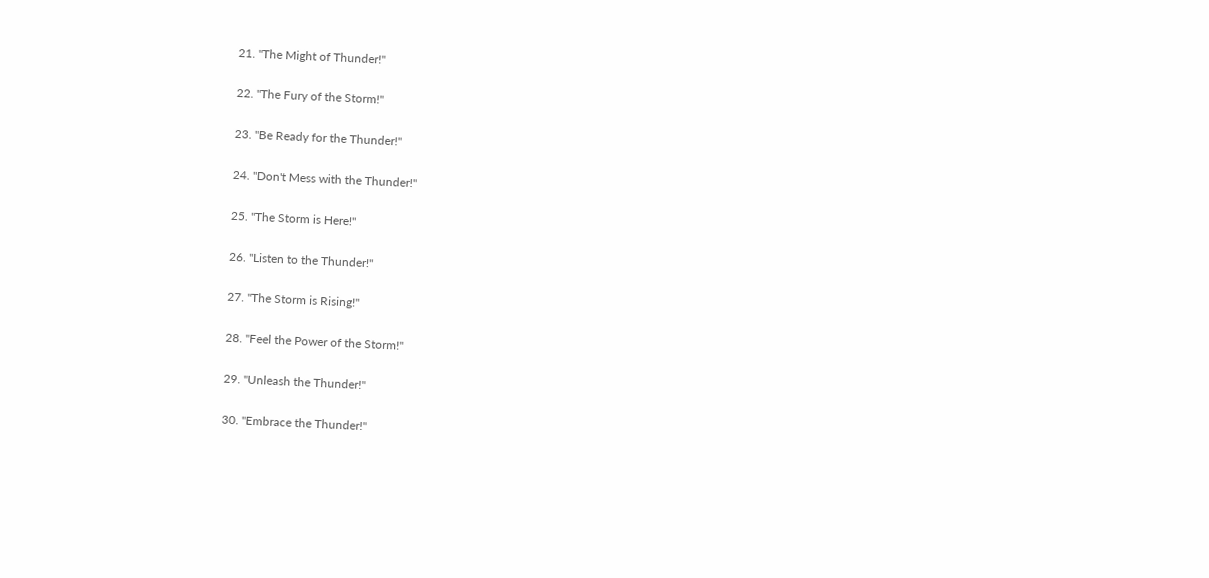21. "The Might of Thunder!"

22. "The Fury of the Storm!"

23. "Be Ready for the Thunder!"

24. "Don't Mess with the Thunder!"

25. "The Storm is Here!"

26. "Listen to the Thunder!"

27. "The Storm is Rising!"

28. "Feel the Power of the Storm!"

29. "Unleash the Thunder!"

30. "Embrace the Thunder!"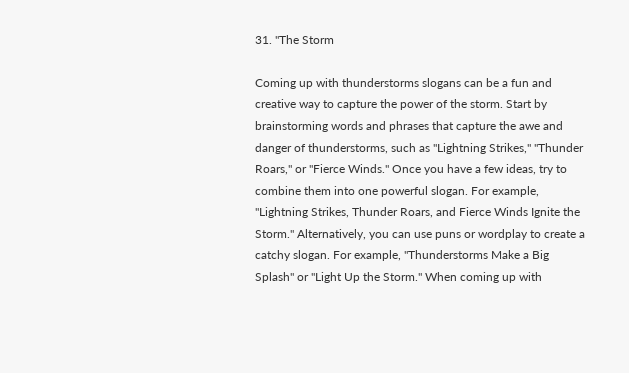31. "The Storm

Coming up with thunderstorms slogans can be a fun and creative way to capture the power of the storm. Start by brainstorming words and phrases that capture the awe and danger of thunderstorms, such as "Lightning Strikes," "Thunder Roars," or "Fierce Winds." Once you have a few ideas, try to combine them into one powerful slogan. For example, "Lightning Strikes, Thunder Roars, and Fierce Winds Ignite the Storm." Alternatively, you can use puns or wordplay to create a catchy slogan. For example, "Thunderstorms Make a Big Splash" or "Light Up the Storm." When coming up with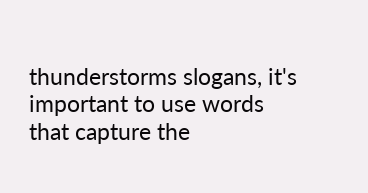thunderstorms slogans, it's important to use words that capture the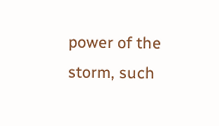power of the storm, such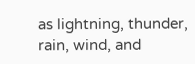as lightning, thunder, rain, wind, and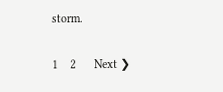storm.

1    2      Next ❯